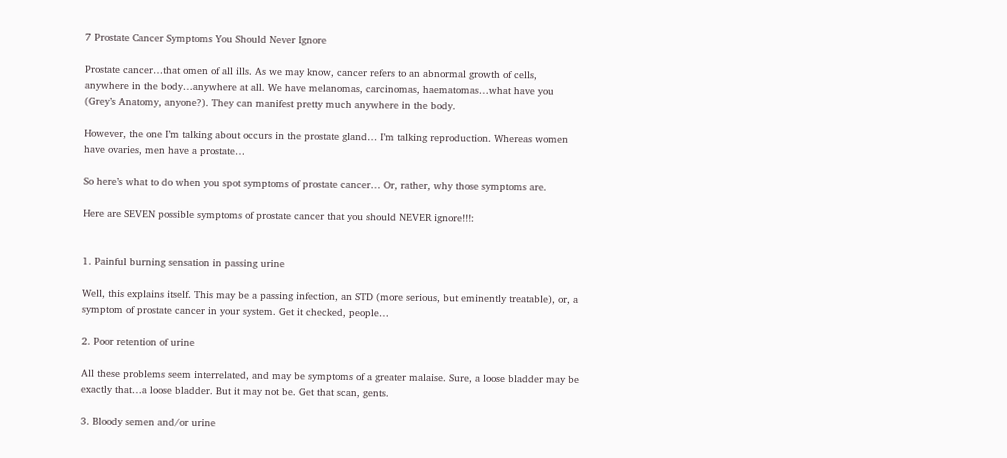7 Prostate Cancer Symptoms You Should Never Ignore

Prostate cancer…that omen of all ills. As we may know, cancer refers to an abnormal growth of cells, anywhere in the body…anywhere at all. We have melanomas, carcinomas, haematomas…what have you (Grey’s Anatomy, anyone?). They can manifest pretty much anywhere in the body.

However, the one I’m talking about occurs in the prostate gland… I’m talking reproduction. Whereas women have ovaries, men have a prostate…

So here’s what to do when you spot symptoms of prostate cancer… Or, rather, why those symptoms are.

Here are SEVEN possible symptoms of prostate cancer that you should NEVER ignore!!!:


1. Painful burning sensation in passing urine

Well, this explains itself. This may be a passing infection, an STD (more serious, but eminently treatable), or, a symptom of prostate cancer in your system. Get it checked, people…

2. Poor retention of urine

All these problems seem interrelated, and may be symptoms of a greater malaise. Sure, a loose bladder may be exactly that…a loose bladder. But it may not be. Get that scan, gents.

3. Bloody semen and/or urine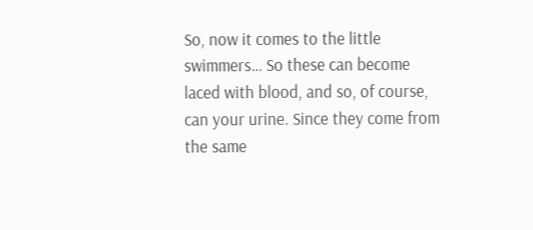So, now it comes to the little swimmers… So these can become laced with blood, and so, of course, can your urine. Since they come from the same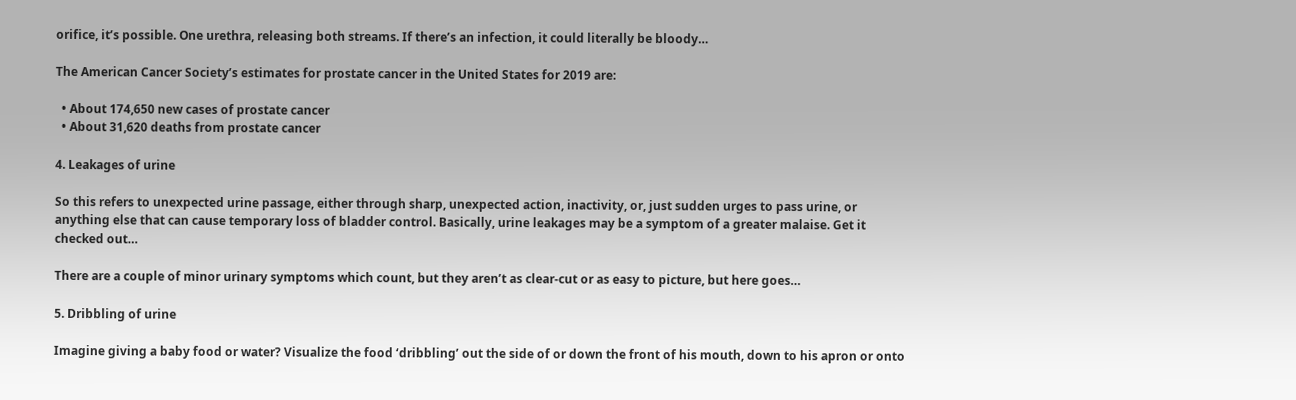orifice, it’s possible. One urethra, releasing both streams. If there’s an infection, it could literally be bloody…

The American Cancer Society’s estimates for prostate cancer in the United States for 2019 are:

  • About 174,650 new cases of prostate cancer
  • About 31,620 deaths from prostate cancer

4. Leakages of urine

So this refers to unexpected urine passage, either through sharp, unexpected action, inactivity, or, just sudden urges to pass urine, or anything else that can cause temporary loss of bladder control. Basically, urine leakages may be a symptom of a greater malaise. Get it checked out…

There are a couple of minor urinary symptoms which count, but they aren’t as clear-cut or as easy to picture, but here goes…

5. Dribbling of urine

Imagine giving a baby food or water? Visualize the food ‘dribbling’ out the side of or down the front of his mouth, down to his apron or onto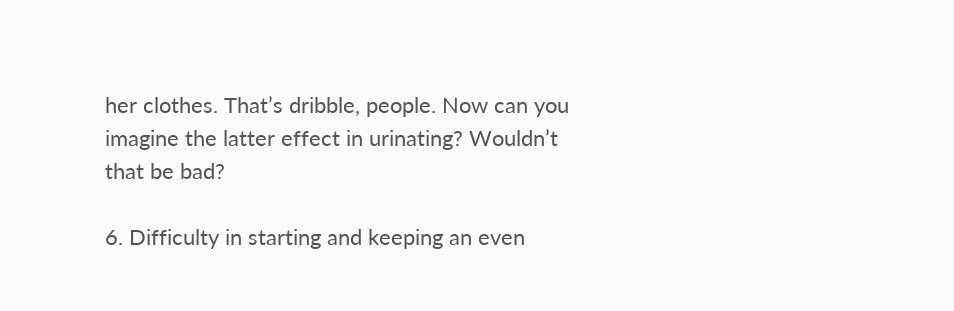her clothes. That’s dribble, people. Now can you imagine the latter effect in urinating? Wouldn’t that be bad?

6. Difficulty in starting and keeping an even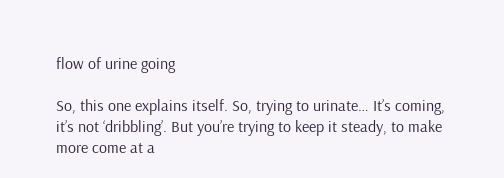flow of urine going

So, this one explains itself. So, trying to urinate… It’s coming, it’s not ‘dribbling’. But you’re trying to keep it steady, to make more come at a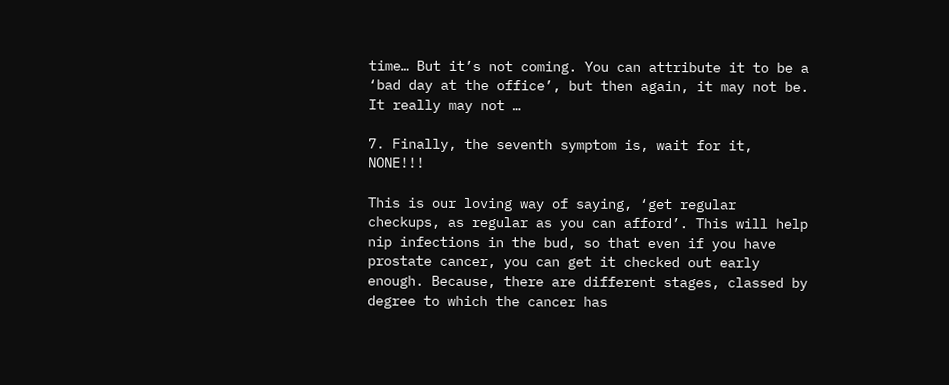time… But it’s not coming. You can attribute it to be a ‘bad day at the office’, but then again, it may not be. It really may not …

7. Finally, the seventh symptom is, wait for it, NONE!!!

This is our loving way of saying, ‘get regular checkups, as regular as you can afford’. This will help nip infections in the bud, so that even if you have prostate cancer, you can get it checked out early enough. Because, there are different stages, classed by degree to which the cancer has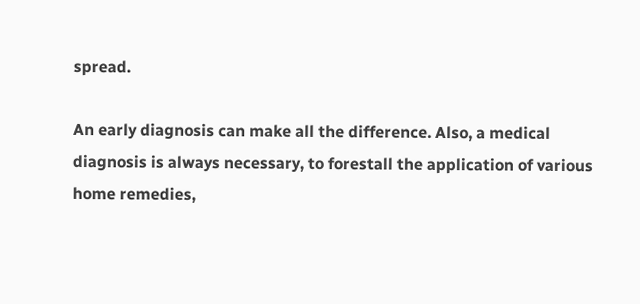spread.

An early diagnosis can make all the difference. Also, a medical diagnosis is always necessary, to forestall the application of various home remedies,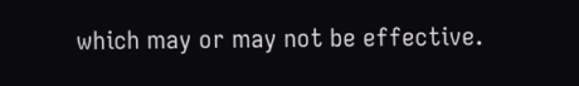which may or may not be effective.